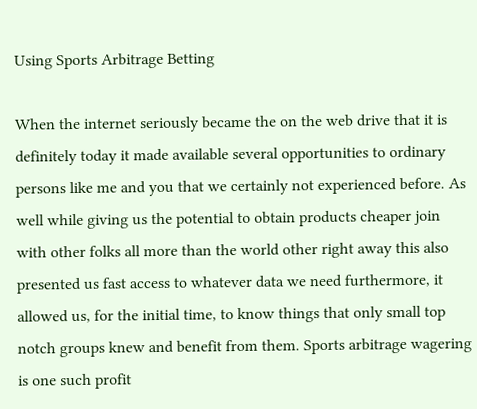Using Sports Arbitrage Betting

When the internet seriously became the on the web drive that it is definitely today it made available several opportunities to ordinary persons like me and you that we certainly not experienced before. As well while giving us the potential to obtain products cheaper join with other folks all more than the world other right away this also presented us fast access to whatever data we need furthermore, it allowed us, for the initial time, to know things that only small top notch groups knew and benefit from them. Sports arbitrage wagering is one such profit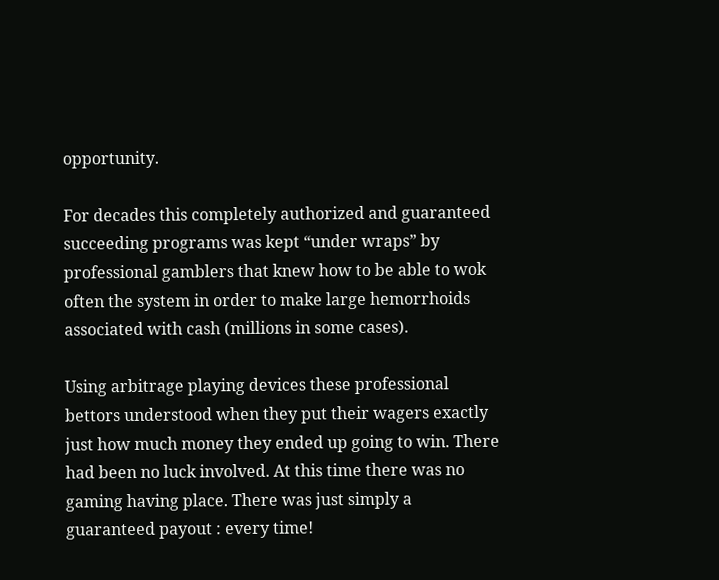opportunity.

For decades this completely authorized and guaranteed succeeding programs was kept “under wraps” by professional gamblers that knew how to be able to wok often the system in order to make large hemorrhoids associated with cash (millions in some cases).

Using arbitrage playing devices these professional bettors understood when they put their wagers exactly just how much money they ended up going to win. There had been no luck involved. At this time there was no gaming having place. There was just simply a guaranteed payout : every time!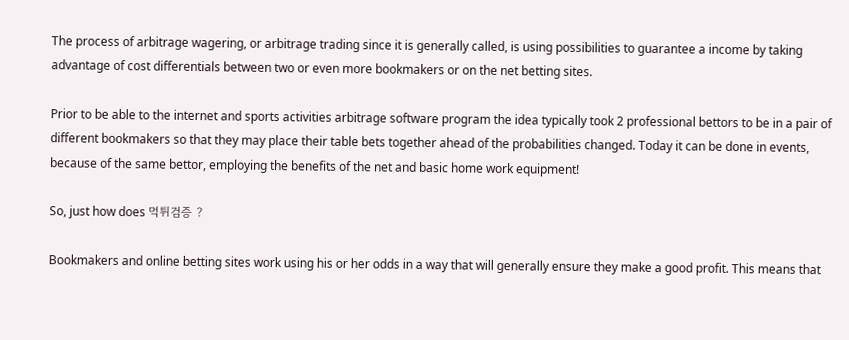The process of arbitrage wagering, or arbitrage trading since it is generally called, is using possibilities to guarantee a income by taking advantage of cost differentials between two or even more bookmakers or on the net betting sites.

Prior to be able to the internet and sports activities arbitrage software program the idea typically took 2 professional bettors to be in a pair of different bookmakers so that they may place their table bets together ahead of the probabilities changed. Today it can be done in events, because of the same bettor, employing the benefits of the net and basic home work equipment!

So, just how does 먹튀검증 ?

Bookmakers and online betting sites work using his or her odds in a way that will generally ensure they make a good profit. This means that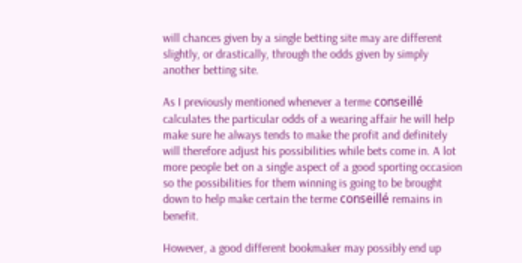will chances given by a single betting site may are different slightly, or drastically, through the odds given by simply another betting site.

As I previously mentioned whenever a terme conseillé calculates the particular odds of a wearing affair he will help make sure he always tends to make the profit and definitely will therefore adjust his possibilities while bets come in. A lot more people bet on a single aspect of a good sporting occasion so the possibilities for them winning is going to be brought down to help make certain the terme conseillé remains in benefit.

However, a good different bookmaker may possibly end up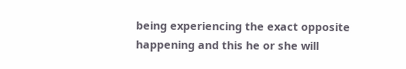being experiencing the exact opposite happening and this he or she will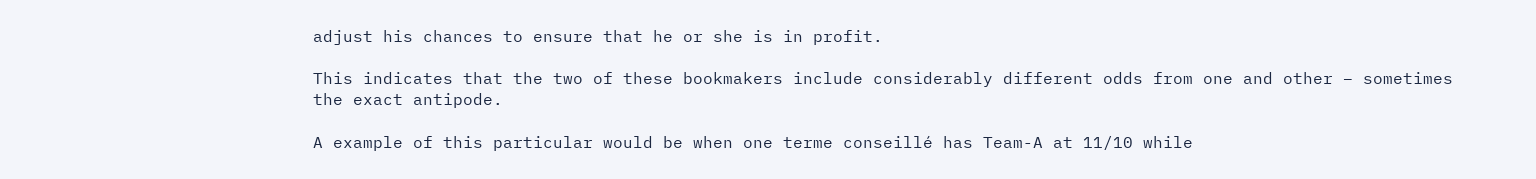adjust his chances to ensure that he or she is in profit.

This indicates that the two of these bookmakers include considerably different odds from one and other – sometimes the exact antipode.

A example of this particular would be when one terme conseillé has Team-A at 11/10 while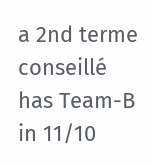a 2nd terme conseillé has Team-B in 11/10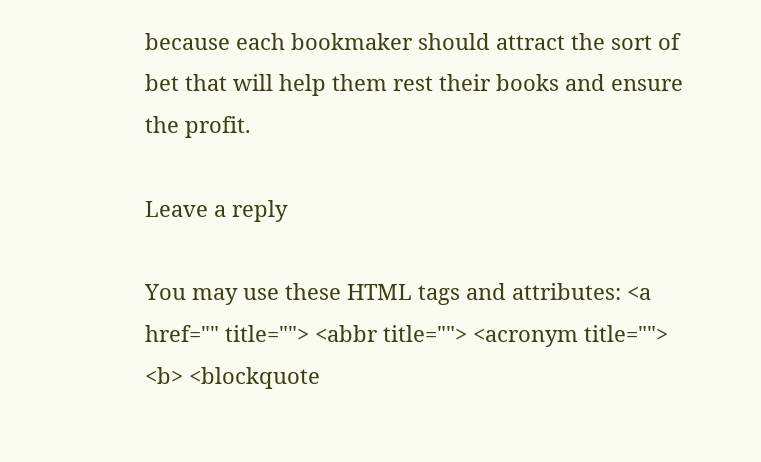because each bookmaker should attract the sort of bet that will help them rest their books and ensure the profit.

Leave a reply

You may use these HTML tags and attributes: <a href="" title=""> <abbr title=""> <acronym title=""> <b> <blockquote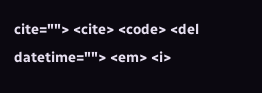cite=""> <cite> <code> <del datetime=""> <em> <i>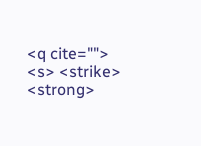<q cite=""> <s> <strike> <strong>